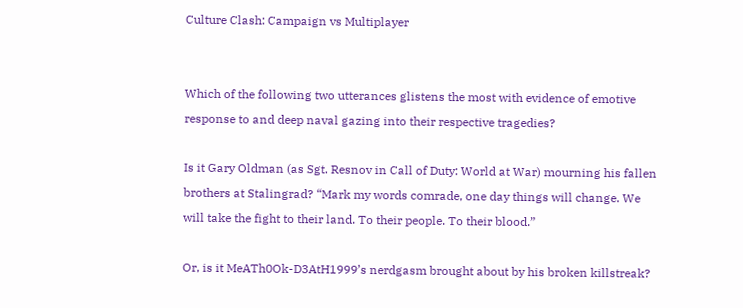Culture Clash: Campaign vs Multiplayer


Which of the following two utterances glistens the most with evidence of emotive response to and deep naval gazing into their respective tragedies?

Is it Gary Oldman (as Sgt. Resnov in Call of Duty: World at War) mourning his fallen brothers at Stalingrad? “Mark my words comrade, one day things will change. We will take the fight to their land. To their people. To their blood.”

Or, is it MeATh0Ok-D3AtH1999’s nerdgasm brought about by his broken killstreak?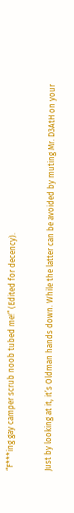“F***ing gay camper scrub noob tubed me!” (Edited for decency).

Just by looking at it, it’s Oldman hands down. While the latter can be avoided by muting Mr. D3AtH on your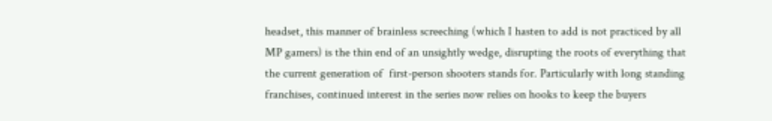headset, this manner of brainless screeching (which I hasten to add is not practiced by all MP gamers) is the thin end of an unsightly wedge, disrupting the roots of everything that the current generation of  first-person shooters stands for. Particularly with long standing franchises, continued interest in the series now relies on hooks to keep the buyers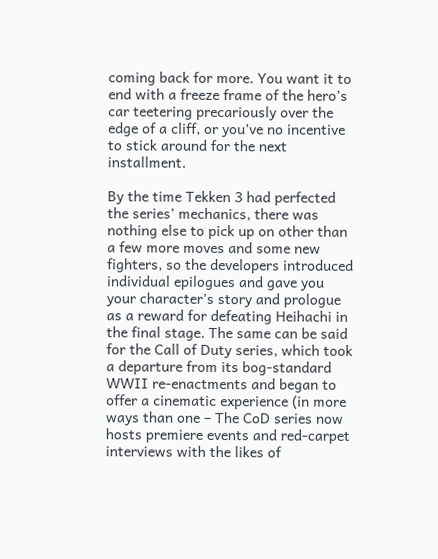coming back for more. You want it to end with a freeze frame of the hero’s car teetering precariously over the edge of a cliff, or you’ve no incentive to stick around for the next installment.

By the time Tekken 3 had perfected the series’ mechanics, there was nothing else to pick up on other than a few more moves and some new fighters, so the developers introduced individual epilogues and gave you your character’s story and prologue as a reward for defeating Heihachi in the final stage. The same can be said for the Call of Duty series, which took a departure from its bog-standard WWII re-enactments and began to offer a cinematic experience (in more ways than one – The CoD series now hosts premiere events and red-carpet interviews with the likes of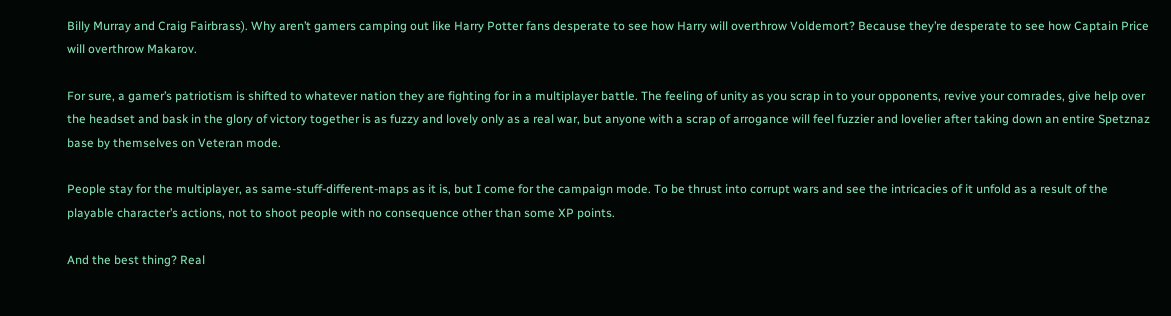Billy Murray and Craig Fairbrass). Why aren’t gamers camping out like Harry Potter fans desperate to see how Harry will overthrow Voldemort? Because they’re desperate to see how Captain Price will overthrow Makarov.

For sure, a gamer’s patriotism is shifted to whatever nation they are fighting for in a multiplayer battle. The feeling of unity as you scrap in to your opponents, revive your comrades, give help over the headset and bask in the glory of victory together is as fuzzy and lovely only as a real war, but anyone with a scrap of arrogance will feel fuzzier and lovelier after taking down an entire Spetznaz base by themselves on Veteran mode.

People stay for the multiplayer, as same-stuff-different-maps as it is, but I come for the campaign mode. To be thrust into corrupt wars and see the intricacies of it unfold as a result of the playable character’s actions, not to shoot people with no consequence other than some XP points.

And the best thing? Real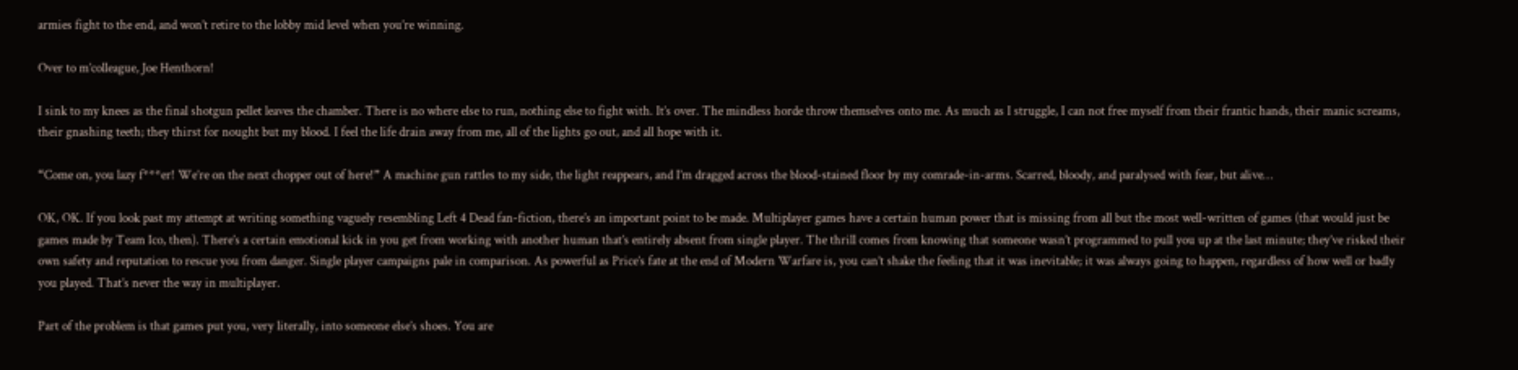armies fight to the end, and won’t retire to the lobby mid level when you’re winning.

Over to m’colleague, Joe Henthorn!

I sink to my knees as the final shotgun pellet leaves the chamber. There is no where else to run, nothing else to fight with. It’s over. The mindless horde throw themselves onto me. As much as I struggle, I can not free myself from their frantic hands, their manic screams, their gnashing teeth; they thirst for nought but my blood. I feel the life drain away from me, all of the lights go out, and all hope with it.

“Come on, you lazy f***er! We’re on the next chopper out of here!” A machine gun rattles to my side, the light reappears, and I’m dragged across the blood-stained floor by my comrade-in-arms. Scarred, bloody, and paralysed with fear, but alive…

OK, OK. If you look past my attempt at writing something vaguely resembling Left 4 Dead fan-fiction, there’s an important point to be made. Multiplayer games have a certain human power that is missing from all but the most well-written of games (that would just be games made by Team Ico, then). There’s a certain emotional kick in you get from working with another human that’s entirely absent from single player. The thrill comes from knowing that someone wasn’t programmed to pull you up at the last minute; they’ve risked their own safety and reputation to rescue you from danger. Single player campaigns pale in comparison. As powerful as Price’s fate at the end of Modern Warfare is, you can’t shake the feeling that it was inevitable; it was always going to happen, regardless of how well or badly you played. That’s never the way in multiplayer.

Part of the problem is that games put you, very literally, into someone else’s shoes. You are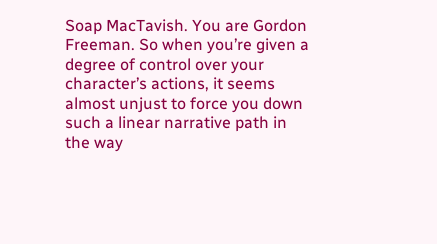Soap MacTavish. You are Gordon Freeman. So when you’re given a degree of control over your character’s actions, it seems almost unjust to force you down such a linear narrative path in the way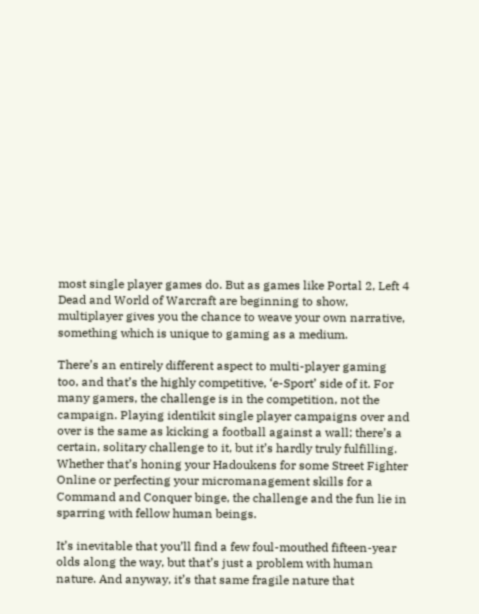most single player games do. But as games like Portal 2, Left 4 Dead and World of Warcraft are beginning to show, multiplayer gives you the chance to weave your own narrative, something which is unique to gaming as a medium.

There’s an entirely different aspect to multi-player gaming too, and that’s the highly competitive, ‘e-Sport’ side of it. For many gamers, the challenge is in the competition, not the campaign. Playing identikit single player campaigns over and over is the same as kicking a football against a wall; there’s a certain, solitary challenge to it, but it’s hardly truly fulfilling. Whether that’s honing your Hadoukens for some Street Fighter Online or perfecting your micromanagement skills for a Command and Conquer binge, the challenge and the fun lie in sparring with fellow human beings.

It’s inevitable that you’ll find a few foul-mouthed fifteen-year olds along the way, but that’s just a problem with human nature. And anyway, it’s that same fragile nature that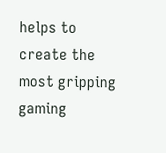helps to create the most gripping gaming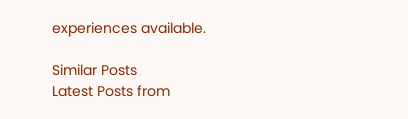experiences available.

Similar Posts
Latest Posts from